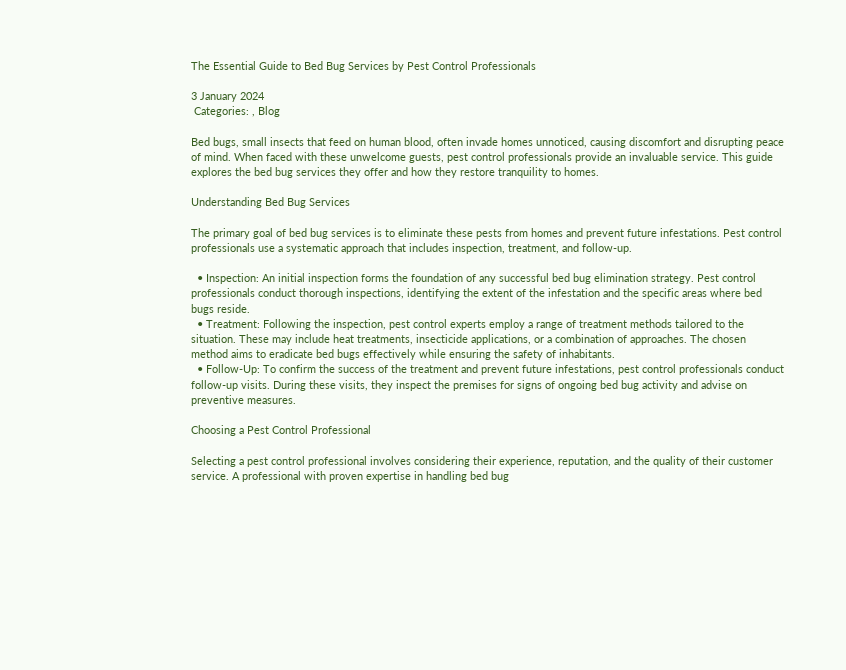The Essential Guide to Bed Bug Services by Pest Control Professionals

3 January 2024
 Categories: , Blog

Bed bugs, small insects that feed on human blood, often invade homes unnoticed, causing discomfort and disrupting peace of mind. When faced with these unwelcome guests, pest control professionals provide an invaluable service. This guide explores the bed bug services they offer and how they restore tranquility to homes.

Understanding Bed Bug Services

The primary goal of bed bug services is to eliminate these pests from homes and prevent future infestations. Pest control professionals use a systematic approach that includes inspection, treatment, and follow-up.

  • Inspection: An initial inspection forms the foundation of any successful bed bug elimination strategy. Pest control professionals conduct thorough inspections, identifying the extent of the infestation and the specific areas where bed bugs reside.
  • Treatment: Following the inspection, pest control experts employ a range of treatment methods tailored to the situation. These may include heat treatments, insecticide applications, or a combination of approaches. The chosen method aims to eradicate bed bugs effectively while ensuring the safety of inhabitants.
  • Follow-Up: To confirm the success of the treatment and prevent future infestations, pest control professionals conduct follow-up visits. During these visits, they inspect the premises for signs of ongoing bed bug activity and advise on preventive measures.

Choosing a Pest Control Professional

Selecting a pest control professional involves considering their experience, reputation, and the quality of their customer service. A professional with proven expertise in handling bed bug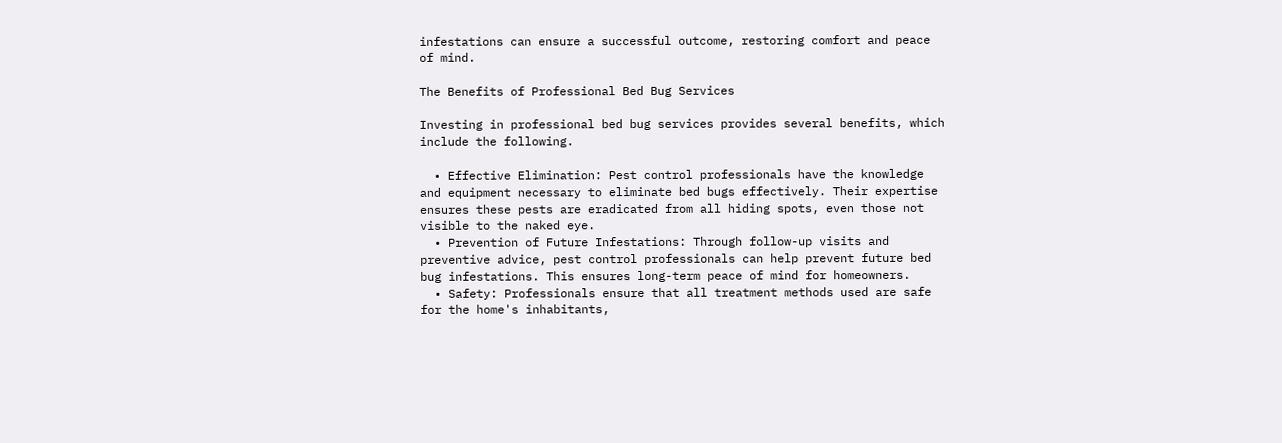infestations can ensure a successful outcome, restoring comfort and peace of mind.

The Benefits of Professional Bed Bug Services

Investing in professional bed bug services provides several benefits, which include the following.

  • Effective Elimination: Pest control professionals have the knowledge and equipment necessary to eliminate bed bugs effectively. Their expertise ensures these pests are eradicated from all hiding spots, even those not visible to the naked eye.
  • Prevention of Future Infestations: Through follow-up visits and preventive advice, pest control professionals can help prevent future bed bug infestations. This ensures long-term peace of mind for homeowners.
  • Safety: Professionals ensure that all treatment methods used are safe for the home's inhabitants,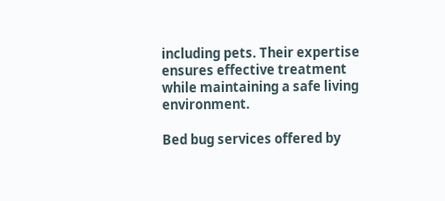including pets. Their expertise ensures effective treatment while maintaining a safe living environment.

Bed bug services offered by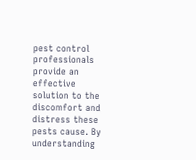pest control professionals provide an effective solution to the discomfort and distress these pests cause. By understanding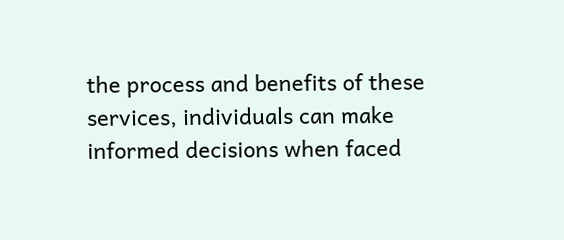the process and benefits of these services, individuals can make informed decisions when faced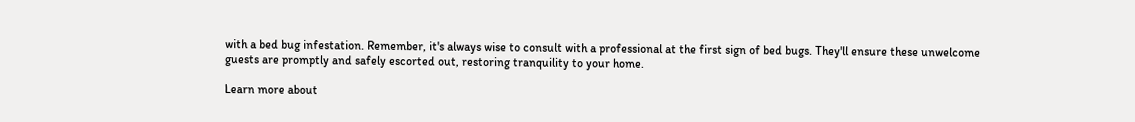with a bed bug infestation. Remember, it's always wise to consult with a professional at the first sign of bed bugs. They'll ensure these unwelcome guests are promptly and safely escorted out, restoring tranquility to your home.

Learn more about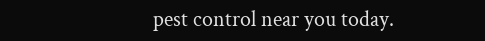pest control near you today.